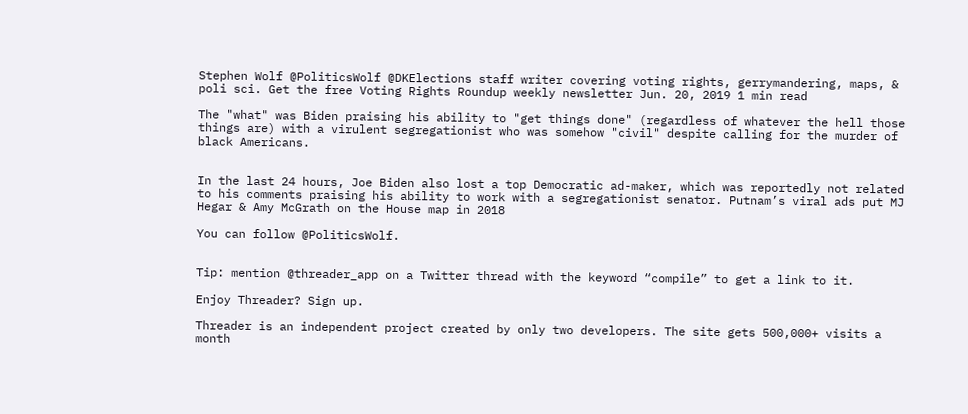Stephen Wolf @PoliticsWolf @DKElections staff writer covering voting rights, gerrymandering, maps, & poli sci. Get the free Voting Rights Roundup weekly newsletter Jun. 20, 2019 1 min read

The "what" was Biden praising his ability to "get things done" (regardless of whatever the hell those things are) with a virulent segregationist who was somehow "civil" despite calling for the murder of black Americans.


In the last 24 hours, Joe Biden also lost a top Democratic ad-maker, which was reportedly not related to his comments praising his ability to work with a segregationist senator. Putnam’s viral ads put MJ Hegar & Amy McGrath on the House map in 2018

You can follow @PoliticsWolf.


Tip: mention @threader_app on a Twitter thread with the keyword “compile” to get a link to it.

Enjoy Threader? Sign up.

Threader is an independent project created by only two developers. The site gets 500,000+ visits a month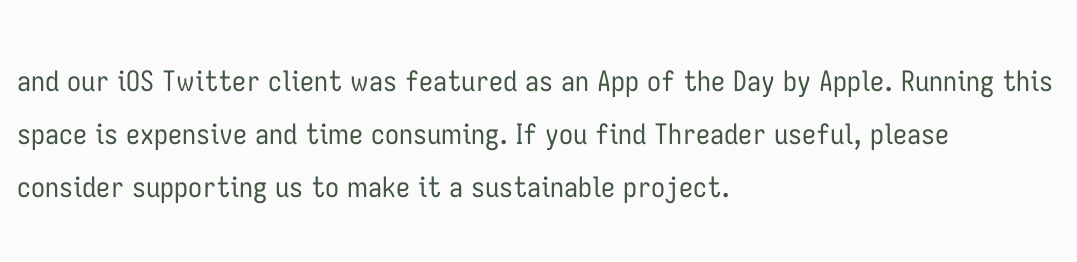and our iOS Twitter client was featured as an App of the Day by Apple. Running this space is expensive and time consuming. If you find Threader useful, please consider supporting us to make it a sustainable project.